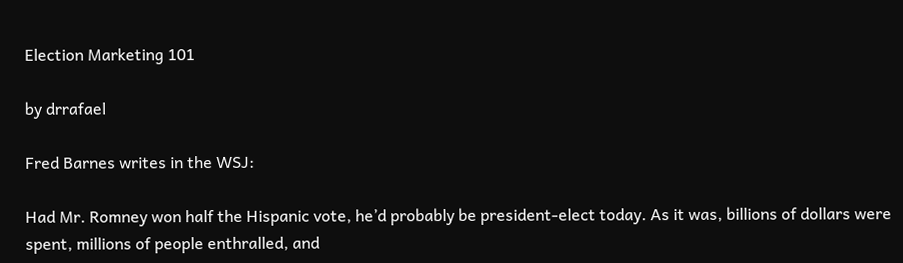Election Marketing 101

by drrafael

Fred Barnes writes in the WSJ:

Had Mr. Romney won half the Hispanic vote, he’d probably be president-elect today. As it was, billions of dollars were spent, millions of people enthralled, and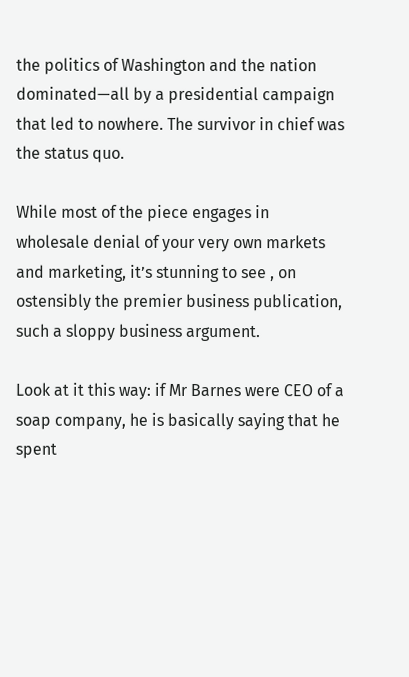the politics of Washington and the nation dominated—all by a presidential campaign that led to nowhere. The survivor in chief was the status quo.

While most of the piece engages in wholesale denial of your very own markets and marketing, it’s stunning to see , on ostensibly the premier business publication, such a sloppy business argument.

Look at it this way: if Mr Barnes were CEO of a soap company, he is basically saying that he spent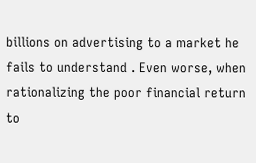billions on advertising to a market he fails to understand . Even worse, when rationalizing the poor financial return to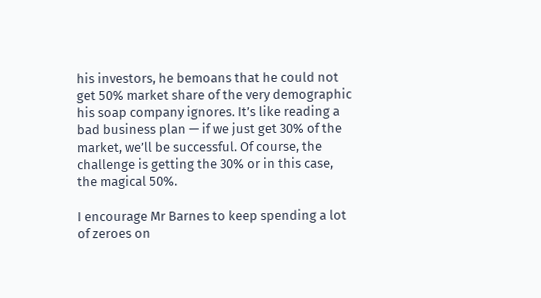his investors, he bemoans that he could not get 50% market share of the very demographic his soap company ignores. It’s like reading a bad business plan — if we just get 30% of the market, we’ll be successful. Of course, the challenge is getting the 30% or in this case, the magical 50%.

I encourage Mr Barnes to keep spending a lot of zeroes on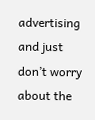advertising and just don’t worry about the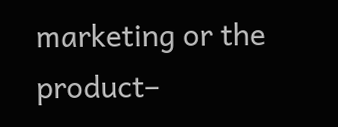marketing or the product–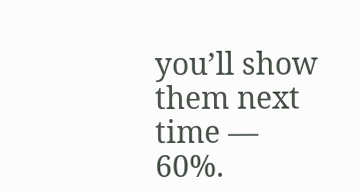you’ll show them next time — 60%.